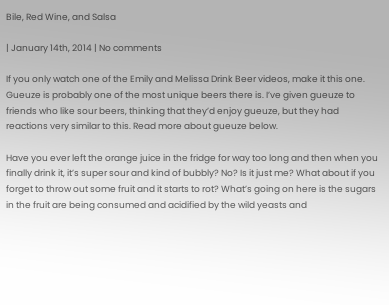Bile, Red Wine, and Salsa

| January 14th, 2014 | No comments

If you only watch one of the Emily and Melissa Drink Beer videos, make it this one. Gueuze is probably one of the most unique beers there is. I’ve given gueuze to friends who like sour beers, thinking that they’d enjoy gueuze, but they had reactions very similar to this. Read more about gueuze below.

Have you ever left the orange juice in the fridge for way too long and then when you finally drink it, it’s super sour and kind of bubbly? No? Is it just me? What about if you forget to throw out some fruit and it starts to rot? What’s going on here is the sugars in the fruit are being consumed and acidified by the wild yeasts and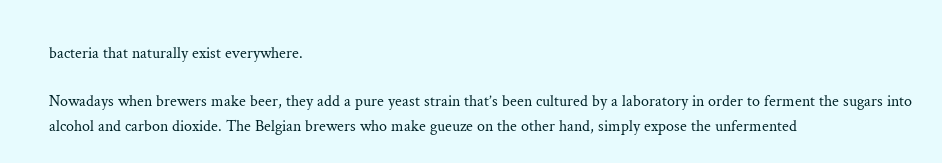bacteria that naturally exist everywhere.

Nowadays when brewers make beer, they add a pure yeast strain that’s been cultured by a laboratory in order to ferment the sugars into alcohol and carbon dioxide. The Belgian brewers who make gueuze on the other hand, simply expose the unfermented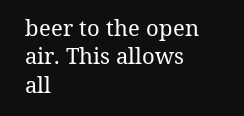beer to the open air. This allows all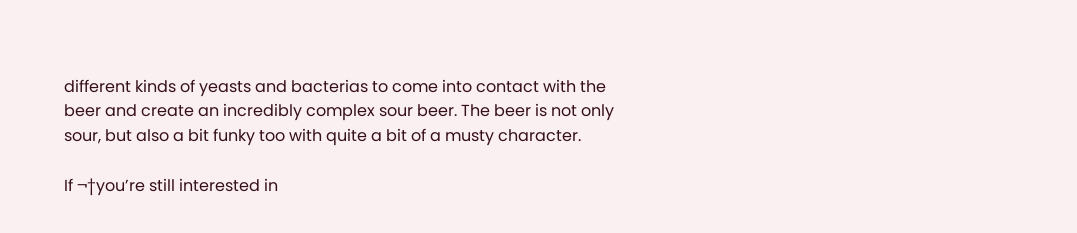different kinds of yeasts and bacterias to come into contact with the beer and create an incredibly complex sour beer. The beer is not only sour, but also a bit funky too with quite a bit of a musty character.

If ¬†you’re still interested in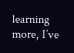learning more, I’ve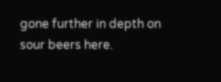gone further in depth on sour beers here.